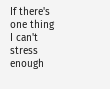If there's one thing I can't stress enough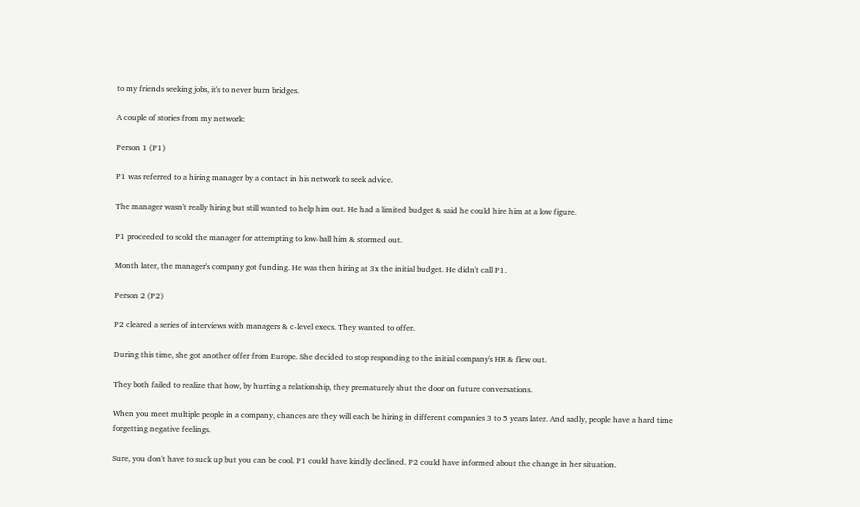to my friends seeking jobs, it's to never burn bridges.

A couple of stories from my network:

Person 1 (P1)

P1 was referred to a hiring manager by a contact in his network to seek advice.

The manager wasn't really hiring but still wanted to help him out. He had a limited budget & said he could hire him at a low figure.

P1 proceeded to scold the manager for attempting to low-ball him & stormed out.

Month later, the manager's company got funding. He was then hiring at 3x the initial budget. He didn't call P1.

Person 2 (P2)

P2 cleared a series of interviews with managers & c-level execs. They wanted to offer.

During this time, she got another offer from Europe. She decided to stop responding to the initial company's HR & flew out.

They both failed to realize that how, by hurting a relationship, they prematurely shut the door on future conversations.

When you meet multiple people in a company, chances are they will each be hiring in different companies 3 to 5 years later. And sadly, people have a hard time forgetting negative feelings.

Sure, you don't have to suck up but you can be cool. P1 could have kindly declined. P2 could have informed about the change in her situation.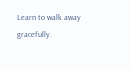Learn to walk away gracefully.